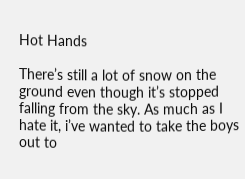Hot Hands

There’s still a lot of snow on the ground even though it’s stopped falling from the sky. As much as I hate it, i’ve wanted to take the boys out to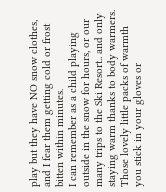play but they have NO snow clothes, and I fear them getting cold or frost bitten within minutes.
I can remember as a child playing outside in the snow for hours, or our many trips to the Ski Resort.. and only staying warm thanks to body warmers. Those lovely little packs of warmth you stick in your gloves or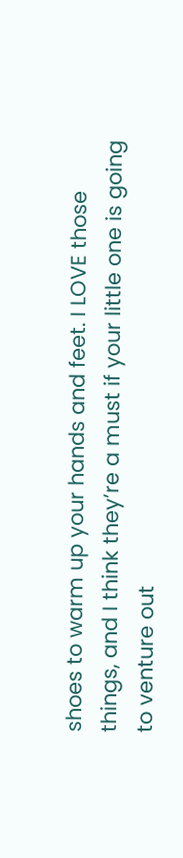shoes to warm up your hands and feet. I LOVE those things, and I think they’re a must if your little one is going to venture out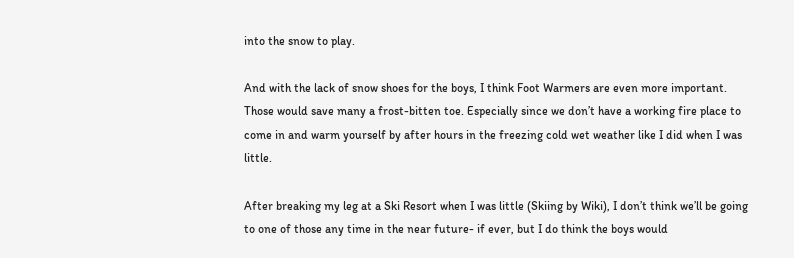into the snow to play.

And with the lack of snow shoes for the boys, I think Foot Warmers are even more important. Those would save many a frost-bitten toe. Especially since we don’t have a working fire place to come in and warm yourself by after hours in the freezing cold wet weather like I did when I was little.

After breaking my leg at a Ski Resort when I was little (Skiing by Wiki), I don’t think we’ll be going to one of those any time in the near future- if ever, but I do think the boys would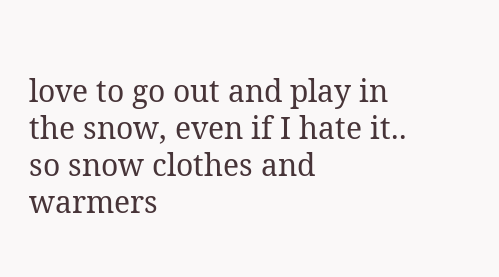love to go out and play in the snow, even if I hate it.. so snow clothes and warmers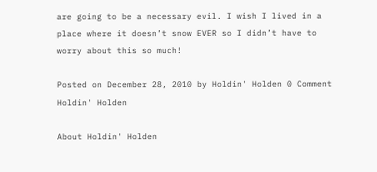are going to be a necessary evil. I wish I lived in a place where it doesn’t snow EVER so I didn’t have to worry about this so much!

Posted on December 28, 2010 by Holdin' Holden 0 Comment
Holdin' Holden

About Holdin' Holden